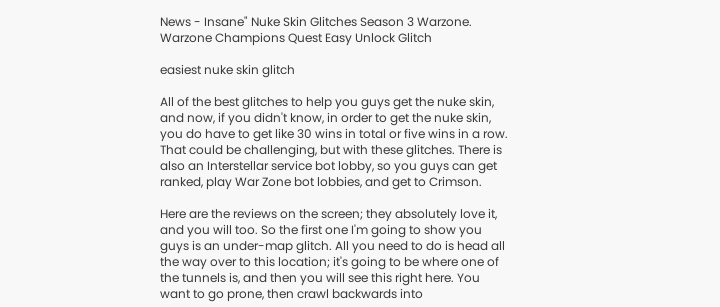News - Insane" Nuke Skin Glitches Season 3 Warzone. Warzone Champions Quest Easy Unlock Glitch

easiest nuke skin glitch

All of the best glitches to help you guys get the nuke skin, and now, if you didn't know, in order to get the nuke skin, you do have to get like 30 wins in total or five wins in a row. That could be challenging, but with these glitches. There is also an Interstellar service bot lobby, so you guys can get ranked, play War Zone bot lobbies, and get to Crimson.

Here are the reviews on the screen; they absolutely love it, and you will too. So the first one I'm going to show you guys is an under-map glitch. All you need to do is head all the way over to this location; it's going to be where one of the tunnels is, and then you will see this right here. You want to go prone, then crawl backwards into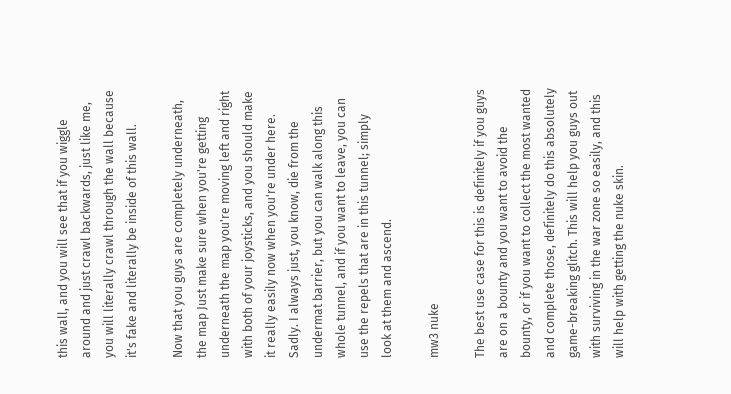this wall, and you will see that if you wiggle around and just crawl backwards, just like me, you will literally crawl through the wall because it's fake and literally be inside of this wall.

Now that you guys are completely underneath, the map Just make sure when you're getting underneath the map you're moving left and right with both of your joysticks, and you should make it really easily now when you're under here. Sadly. I always just, you know, die from the undermat barrier, but you can walk along this whole tunnel, and if you want to leave, you can use the repels that are in this tunnel; simply look at them and ascend.

mw3 nuke

The best use case for this is definitely if you guys are on a bounty and you want to avoid the bounty, or if you want to collect the most wanted and complete those, definitely do this absolutely game-breaking glitch. This will help you guys out with surviving in the war zone so easily, and this will help with getting the nuke skin.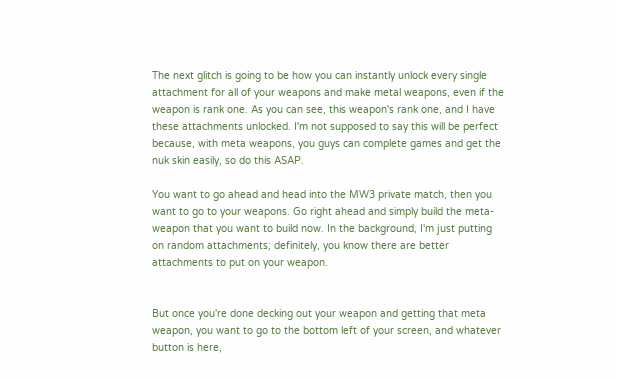The next glitch is going to be how you can instantly unlock every single attachment for all of your weapons and make metal weapons, even if the weapon is rank one. As you can see, this weapon's rank one, and I have these attachments unlocked. I'm not supposed to say this will be perfect because, with meta weapons, you guys can complete games and get the nuk skin easily, so do this ASAP.

You want to go ahead and head into the MW3 private match, then you want to go to your weapons. Go right ahead and simply build the meta-weapon that you want to build now. In the background, I'm just putting on random attachments; definitely, you know there are better attachments to put on your weapon.


But once you're done decking out your weapon and getting that meta weapon, you want to go to the bottom left of your screen, and whatever button is here,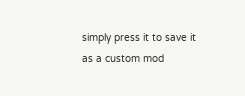simply press it to save it as a custom mod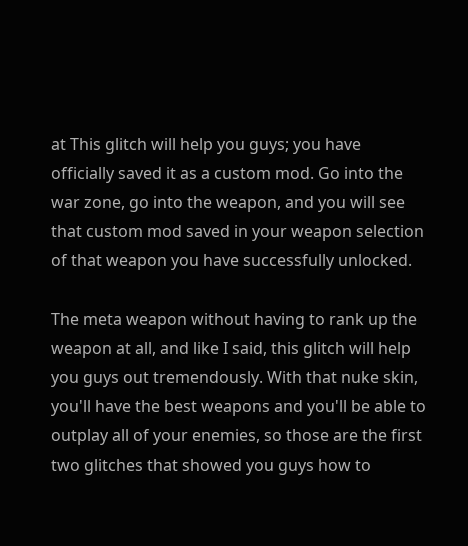at This glitch will help you guys; you have officially saved it as a custom mod. Go into the war zone, go into the weapon, and you will see that custom mod saved in your weapon selection of that weapon you have successfully unlocked.

The meta weapon without having to rank up the weapon at all, and like I said, this glitch will help you guys out tremendously. With that nuke skin, you'll have the best weapons and you'll be able to outplay all of your enemies, so those are the first two glitches that showed you guys how to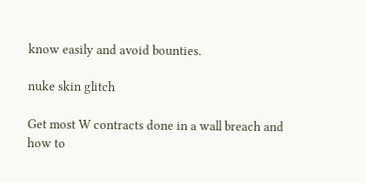know easily and avoid bounties.

nuke skin glitch

Get most W contracts done in a wall breach and how to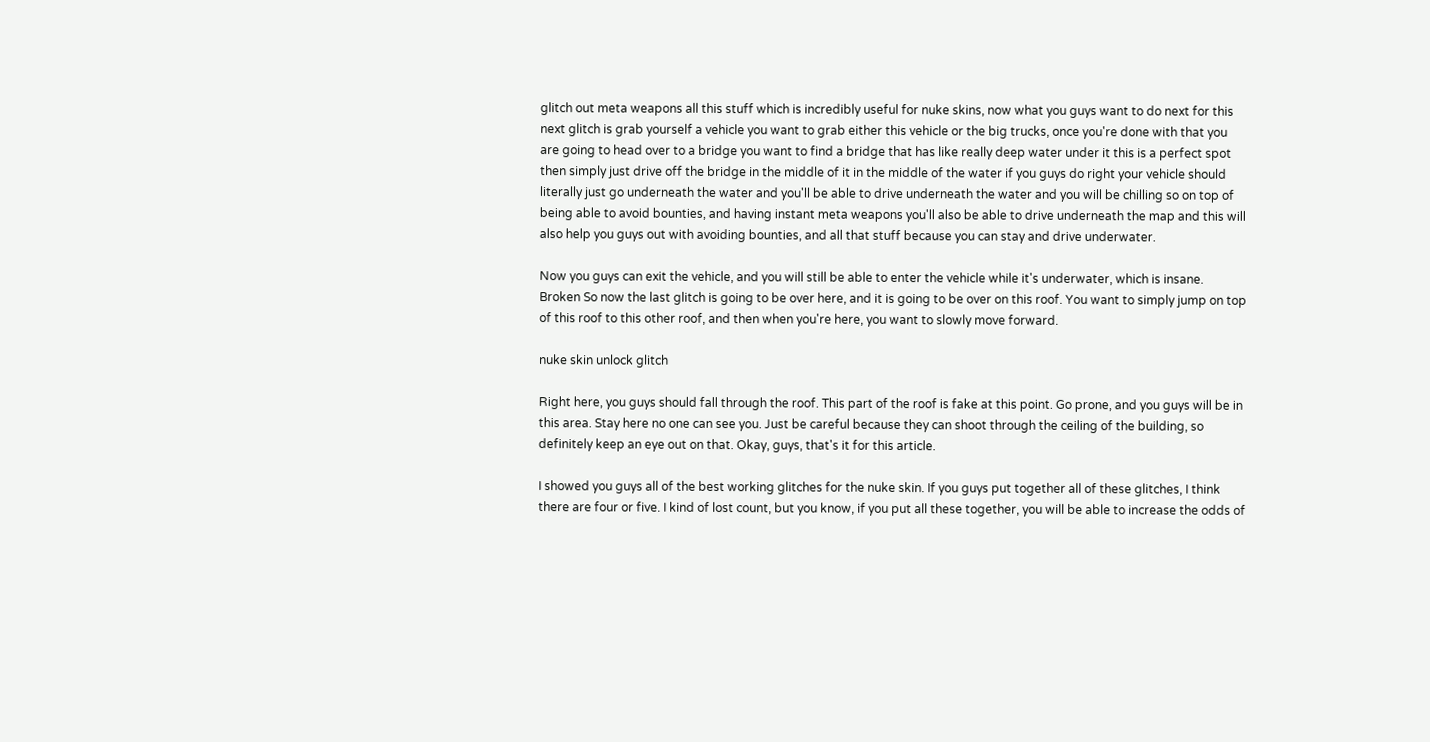glitch out meta weapons all this stuff which is incredibly useful for nuke skins, now what you guys want to do next for this next glitch is grab yourself a vehicle you want to grab either this vehicle or the big trucks, once you're done with that you are going to head over to a bridge you want to find a bridge that has like really deep water under it this is a perfect spot then simply just drive off the bridge in the middle of it in the middle of the water if you guys do right your vehicle should literally just go underneath the water and you'll be able to drive underneath the water and you will be chilling so on top of being able to avoid bounties, and having instant meta weapons you'll also be able to drive underneath the map and this will also help you guys out with avoiding bounties, and all that stuff because you can stay and drive underwater.

Now you guys can exit the vehicle, and you will still be able to enter the vehicle while it's underwater, which is insane. Broken So now the last glitch is going to be over here, and it is going to be over on this roof. You want to simply jump on top of this roof to this other roof, and then when you're here, you want to slowly move forward.

nuke skin unlock glitch

Right here, you guys should fall through the roof. This part of the roof is fake at this point. Go prone, and you guys will be in this area. Stay here no one can see you. Just be careful because they can shoot through the ceiling of the building, so definitely keep an eye out on that. Okay, guys, that's it for this article.

I showed you guys all of the best working glitches for the nuke skin. If you guys put together all of these glitches, I think there are four or five. I kind of lost count, but you know, if you put all these together, you will be able to increase the odds of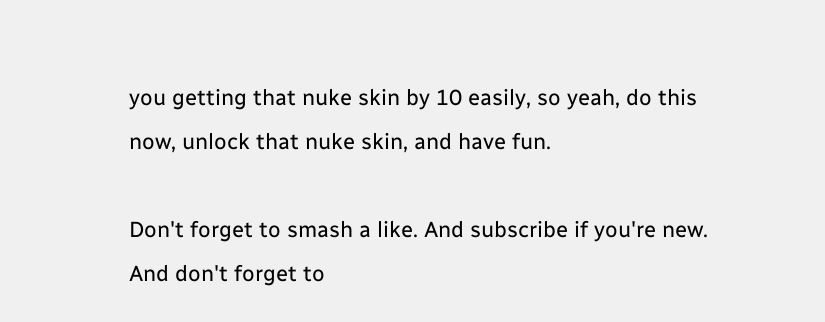you getting that nuke skin by 10 easily, so yeah, do this now, unlock that nuke skin, and have fun.

Don't forget to smash a like. And subscribe if you're new. And don't forget to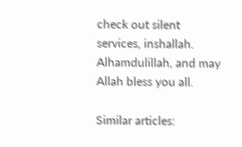check out silent services, inshallah. Alhamdulillah, and may Allah bless you all.

Similar articles: